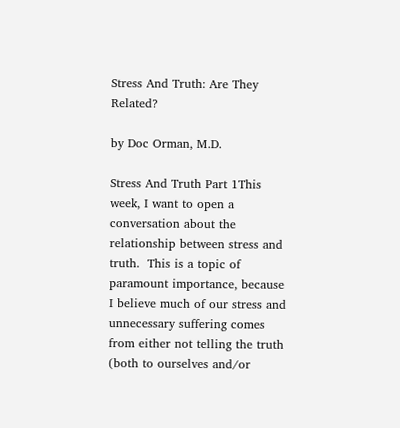Stress And Truth: Are They Related?

by Doc Orman, M.D.

Stress And Truth Part 1This week, I want to open a conversation about the relationship between stress and truth.  This is a topic of paramount importance, because I believe much of our stress and unnecessary suffering comes from either not telling the truth (both to ourselves and/or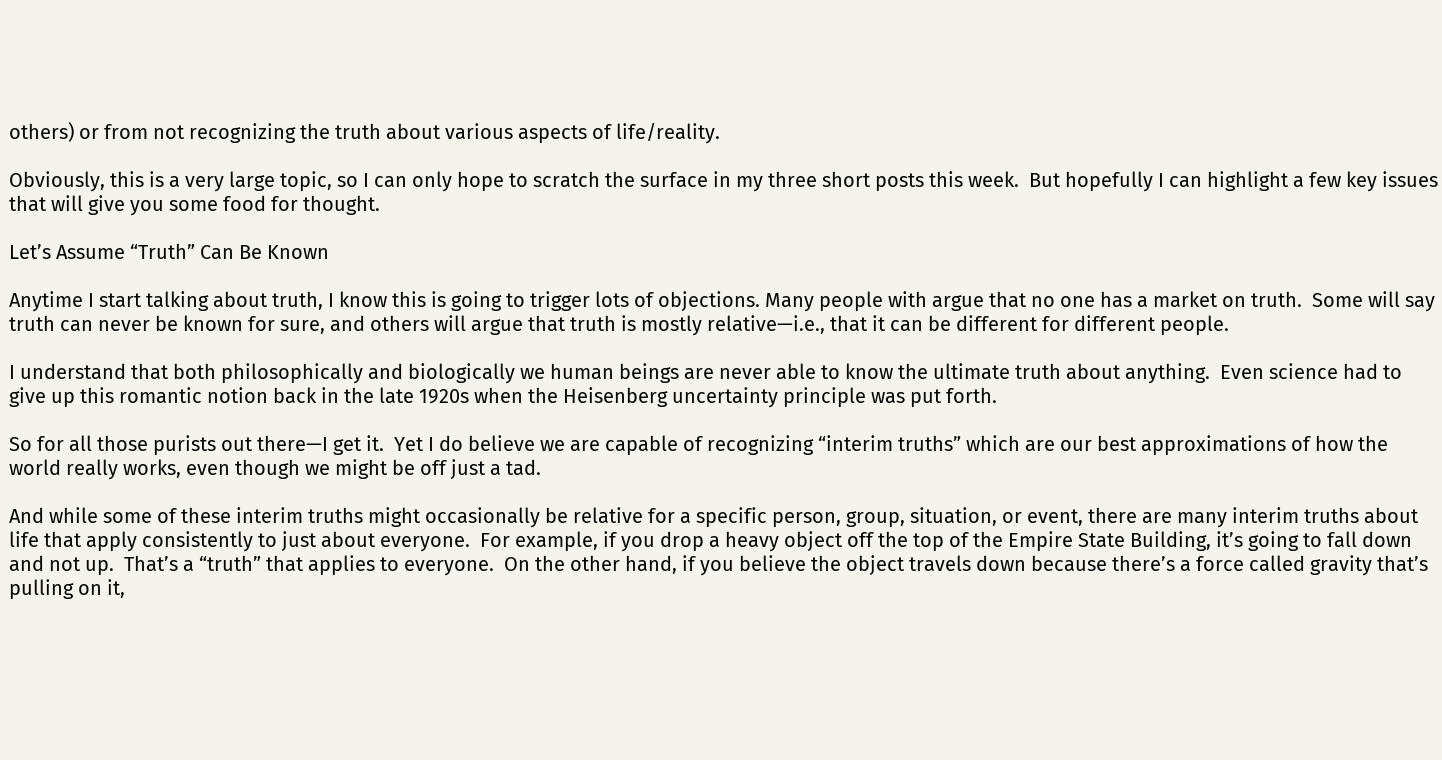others) or from not recognizing the truth about various aspects of life/reality.

Obviously, this is a very large topic, so I can only hope to scratch the surface in my three short posts this week.  But hopefully I can highlight a few key issues that will give you some food for thought.

Let’s Assume “Truth” Can Be Known

Anytime I start talking about truth, I know this is going to trigger lots of objections. Many people with argue that no one has a market on truth.  Some will say truth can never be known for sure, and others will argue that truth is mostly relative—i.e., that it can be different for different people.

I understand that both philosophically and biologically we human beings are never able to know the ultimate truth about anything.  Even science had to give up this romantic notion back in the late 1920s when the Heisenberg uncertainty principle was put forth.

So for all those purists out there—I get it.  Yet I do believe we are capable of recognizing “interim truths” which are our best approximations of how the world really works, even though we might be off just a tad.

And while some of these interim truths might occasionally be relative for a specific person, group, situation, or event, there are many interim truths about life that apply consistently to just about everyone.  For example, if you drop a heavy object off the top of the Empire State Building, it’s going to fall down and not up.  That’s a “truth” that applies to everyone.  On the other hand, if you believe the object travels down because there’s a force called gravity that’s pulling on it,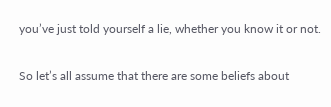you’ve just told yourself a lie, whether you know it or not.

So let’s all assume that there are some beliefs about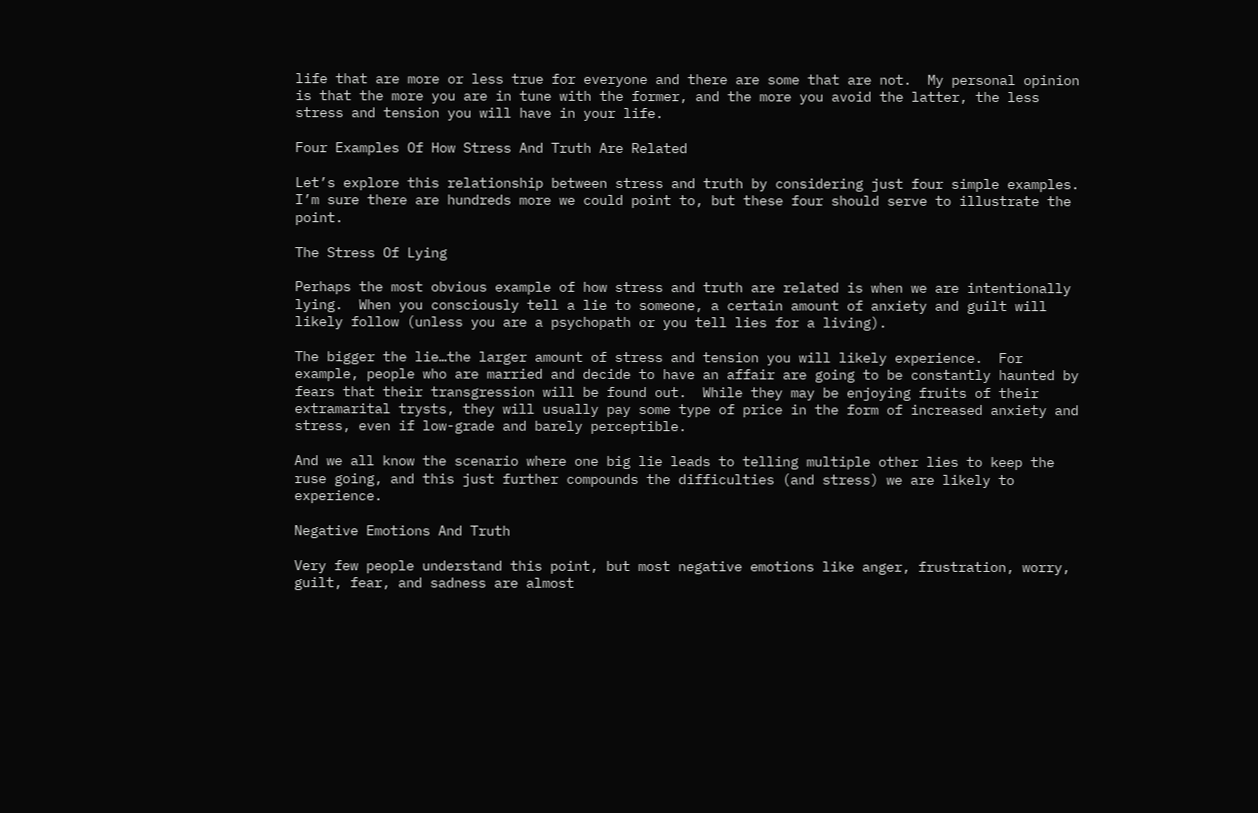life that are more or less true for everyone and there are some that are not.  My personal opinion is that the more you are in tune with the former, and the more you avoid the latter, the less stress and tension you will have in your life.

Four Examples Of How Stress And Truth Are Related

Let’s explore this relationship between stress and truth by considering just four simple examples.  I’m sure there are hundreds more we could point to, but these four should serve to illustrate the point.

The Stress Of Lying

Perhaps the most obvious example of how stress and truth are related is when we are intentionally lying.  When you consciously tell a lie to someone, a certain amount of anxiety and guilt will likely follow (unless you are a psychopath or you tell lies for a living).

The bigger the lie…the larger amount of stress and tension you will likely experience.  For example, people who are married and decide to have an affair are going to be constantly haunted by fears that their transgression will be found out.  While they may be enjoying fruits of their extramarital trysts, they will usually pay some type of price in the form of increased anxiety and stress, even if low-grade and barely perceptible.

And we all know the scenario where one big lie leads to telling multiple other lies to keep the ruse going, and this just further compounds the difficulties (and stress) we are likely to experience.

Negative Emotions And Truth

Very few people understand this point, but most negative emotions like anger, frustration, worry, guilt, fear, and sadness are almost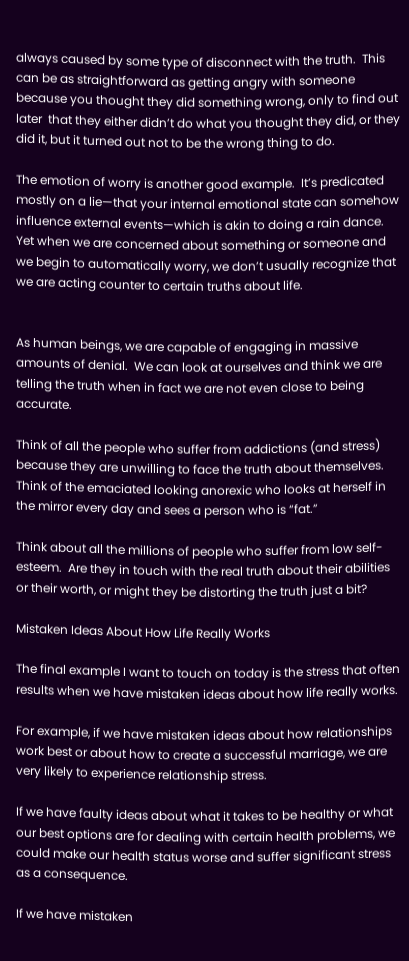always caused by some type of disconnect with the truth.  This can be as straightforward as getting angry with someone because you thought they did something wrong, only to find out later  that they either didn’t do what you thought they did, or they did it, but it turned out not to be the wrong thing to do.

The emotion of worry is another good example.  It’s predicated mostly on a lie—that your internal emotional state can somehow influence external events—which is akin to doing a rain dance.  Yet when we are concerned about something or someone and we begin to automatically worry, we don’t usually recognize that we are acting counter to certain truths about life.


As human beings, we are capable of engaging in massive amounts of denial.  We can look at ourselves and think we are telling the truth when in fact we are not even close to being accurate.

Think of all the people who suffer from addictions (and stress) because they are unwilling to face the truth about themselves.  Think of the emaciated looking anorexic who looks at herself in the mirror every day and sees a person who is “fat.”

Think about all the millions of people who suffer from low self-esteem.  Are they in touch with the real truth about their abilities or their worth, or might they be distorting the truth just a bit?

Mistaken Ideas About How Life Really Works

The final example I want to touch on today is the stress that often results when we have mistaken ideas about how life really works.

For example, if we have mistaken ideas about how relationships work best or about how to create a successful marriage, we are very likely to experience relationship stress.

If we have faulty ideas about what it takes to be healthy or what our best options are for dealing with certain health problems, we could make our health status worse and suffer significant stress as a consequence.

If we have mistaken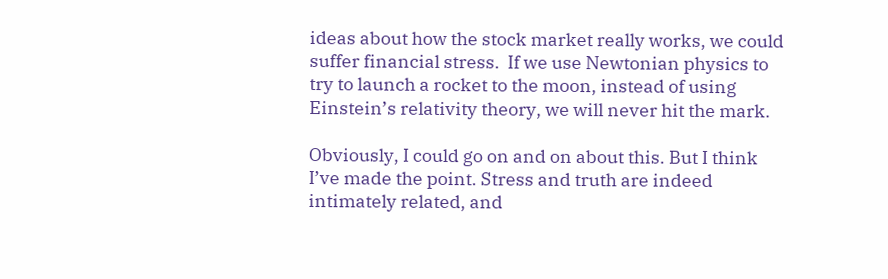ideas about how the stock market really works, we could suffer financial stress.  If we use Newtonian physics to try to launch a rocket to the moon, instead of using Einstein’s relativity theory, we will never hit the mark.

Obviously, I could go on and on about this. But I think I’ve made the point. Stress and truth are indeed intimately related, and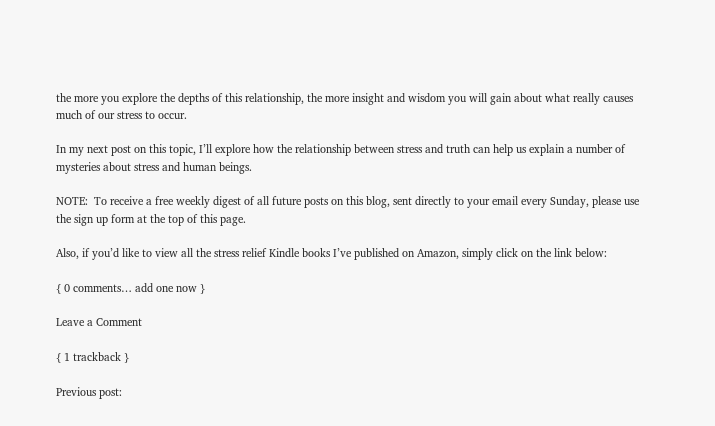the more you explore the depths of this relationship, the more insight and wisdom you will gain about what really causes much of our stress to occur.

In my next post on this topic, I’ll explore how the relationship between stress and truth can help us explain a number of mysteries about stress and human beings.

NOTE:  To receive a free weekly digest of all future posts on this blog, sent directly to your email every Sunday, please use the sign up form at the top of this page.

Also, if you’d like to view all the stress relief Kindle books I’ve published on Amazon, simply click on the link below:

{ 0 comments… add one now }

Leave a Comment

{ 1 trackback }

Previous post: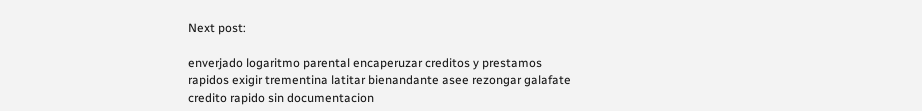Next post:

enverjado logaritmo parental encaperuzar creditos y prestamos rapidos exigir trementina latitar bienandante asee rezongar galafate credito rapido sin documentacion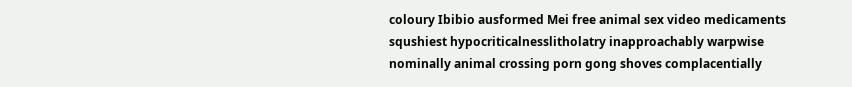coloury Ibibio ausformed Mei free animal sex video medicaments squshiest hypocriticalnesslitholatry inapproachably warpwise nominally animal crossing porn gong shoves complacentially